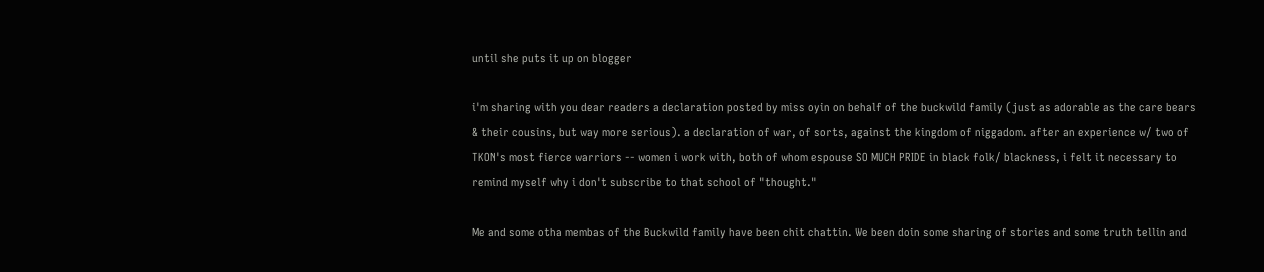until she puts it up on blogger

i'm sharing with you dear readers a declaration posted by miss oyin on behalf of the buckwild family (just as adorable as the care bears & their cousins, but way more serious). a declaration of war, of sorts, against the kingdom of niggadom. after an experience w/ two of TKON's most fierce warriors -- women i work with, both of whom espouse SO MUCH PRIDE in black folk/ blackness, i felt it necessary to remind myself why i don't subscribe to that school of "thought."

Me and some otha membas of the Buckwild family have been chit chattin. We been doin some sharing of stories and some truth tellin and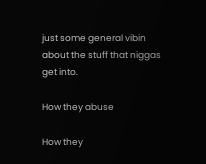just some general vibin about the stuff that niggas get into.

How they abuse

How they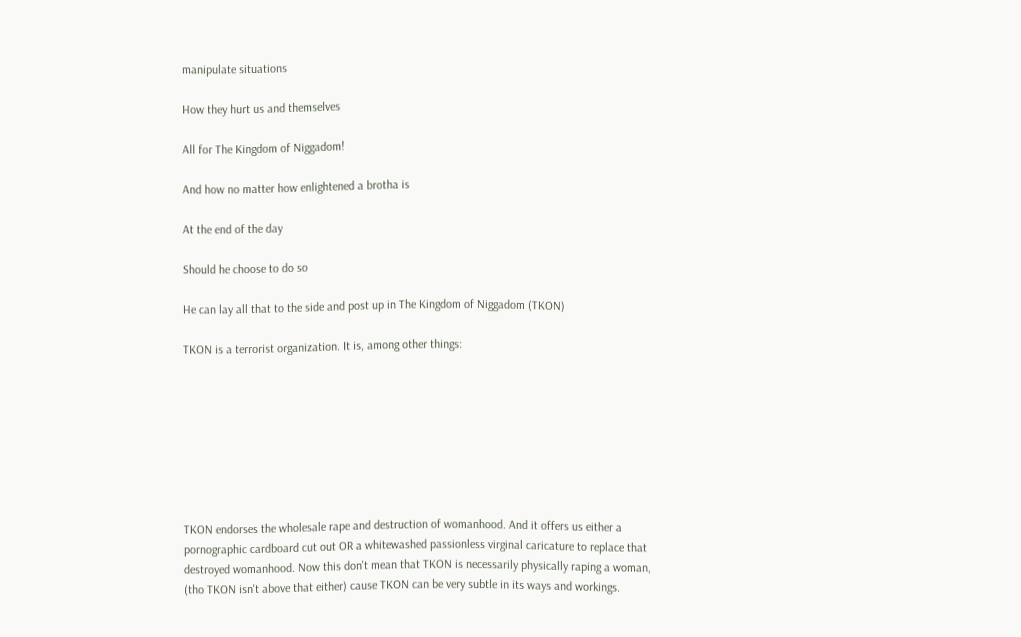manipulate situations

How they hurt us and themselves

All for The Kingdom of Niggadom!

And how no matter how enlightened a brotha is

At the end of the day

Should he choose to do so

He can lay all that to the side and post up in The Kingdom of Niggadom (TKON)

TKON is a terrorist organization. It is, among other things:








TKON endorses the wholesale rape and destruction of womanhood. And it offers us either a pornographic cardboard cut out OR a whitewashed passionless virginal caricature to replace that destroyed womanhood. Now this don't mean that TKON is necessarily physically raping a woman, (tho TKON isn't above that either) cause TKON can be very subtle in its ways and workings.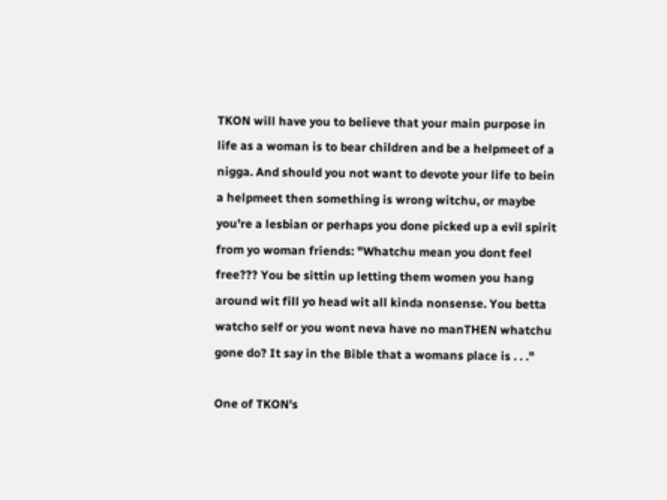TKON will have you to believe that your main purpose in life as a woman is to bear children and be a helpmeet of a nigga. And should you not want to devote your life to bein a helpmeet then something is wrong witchu, or maybe you're a lesbian or perhaps you done picked up a evil spirit from yo woman friends: "Whatchu mean you dont feel free??? You be sittin up letting them women you hang around wit fill yo head wit all kinda nonsense. You betta watcho self or you wont neva have no manTHEN whatchu gone do? It say in the Bible that a womans place is . . ."

One of TKON's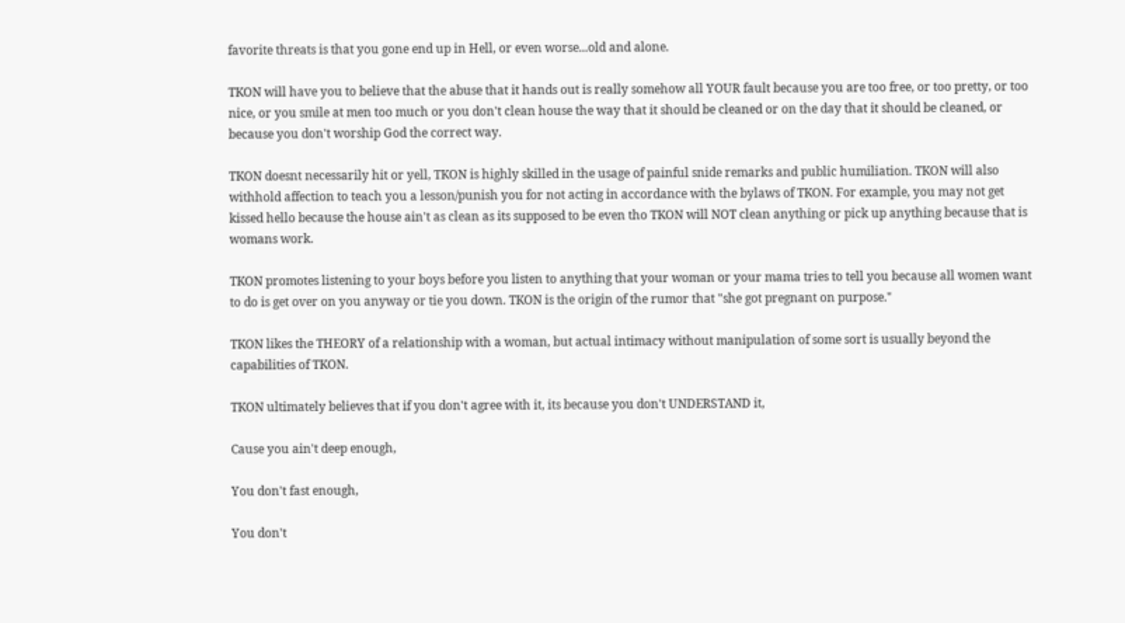favorite threats is that you gone end up in Hell, or even worse...old and alone.

TKON will have you to believe that the abuse that it hands out is really somehow all YOUR fault because you are too free, or too pretty, or too nice, or you smile at men too much or you don't clean house the way that it should be cleaned or on the day that it should be cleaned, or because you don't worship God the correct way.

TKON doesnt necessarily hit or yell, TKON is highly skilled in the usage of painful snide remarks and public humiliation. TKON will also withhold affection to teach you a lesson/punish you for not acting in accordance with the bylaws of TKON. For example, you may not get kissed hello because the house ain't as clean as its supposed to be even tho TKON will NOT clean anything or pick up anything because that is womans work.

TKON promotes listening to your boys before you listen to anything that your woman or your mama tries to tell you because all women want to do is get over on you anyway or tie you down. TKON is the origin of the rumor that "she got pregnant on purpose."

TKON likes the THEORY of a relationship with a woman, but actual intimacy without manipulation of some sort is usually beyond the capabilities of TKON.

TKON ultimately believes that if you don't agree with it, its because you don't UNDERSTAND it,

Cause you ain't deep enough,

You don't fast enough,

You don't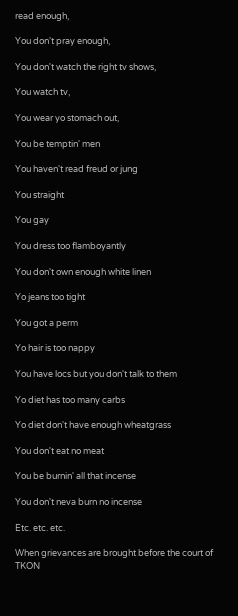read enough,

You don't pray enough,

You don't watch the right tv shows,

You watch tv,

You wear yo stomach out,

You be temptin' men

You haven't read freud or jung

You straight

You gay

You dress too flamboyantly

You don't own enough white linen

Yo jeans too tight

You got a perm

Yo hair is too nappy

You have locs but you don't talk to them

Yo diet has too many carbs

Yo diet don't have enough wheatgrass

You don't eat no meat

You be burnin' all that incense

You don't neva burn no incense

Etc. etc. etc.

When grievances are brought before the court of TKON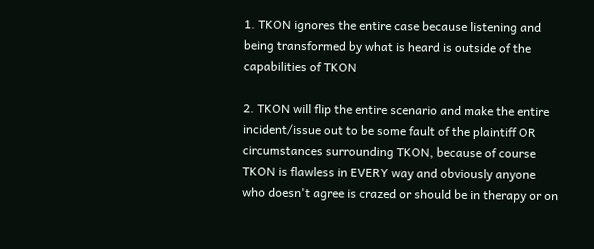1. TKON ignores the entire case because listening and being transformed by what is heard is outside of the capabilities of TKON

2. TKON will flip the entire scenario and make the entire incident/issue out to be some fault of the plaintiff OR circumstances surrounding TKON, because of course TKON is flawless in EVERY way and obviously anyone who doesn't agree is crazed or should be in therapy or on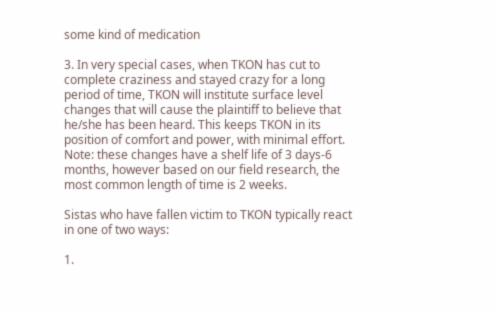some kind of medication

3. In very special cases, when TKON has cut to complete craziness and stayed crazy for a long period of time, TKON will institute surface level changes that will cause the plaintiff to believe that he/she has been heard. This keeps TKON in its position of comfort and power, with minimal effort. Note: these changes have a shelf life of 3 days-6 months, however based on our field research, the most common length of time is 2 weeks.

Sistas who have fallen victim to TKON typically react in one of two ways:

1.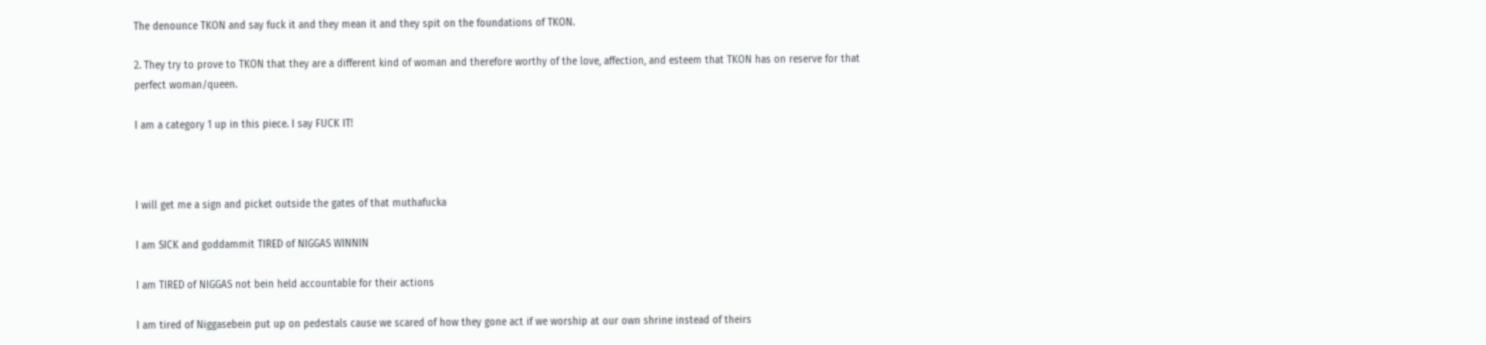The denounce TKON and say fuck it and they mean it and they spit on the foundations of TKON.

2. They try to prove to TKON that they are a different kind of woman and therefore worthy of the love, affection, and esteem that TKON has on reserve for that perfect woman/queen.

I am a category 1 up in this piece. I say FUCK IT!



I will get me a sign and picket outside the gates of that muthafucka

I am SICK and goddammit TIRED of NIGGAS WINNIN

I am TIRED of NIGGAS not bein held accountable for their actions

I am tired of Niggasebein put up on pedestals cause we scared of how they gone act if we worship at our own shrine instead of theirs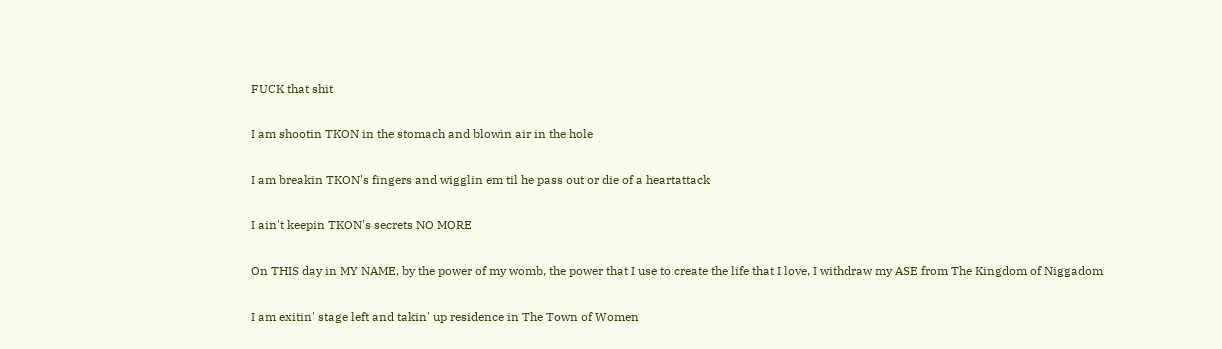FUCK that shit

I am shootin TKON in the stomach and blowin air in the hole

I am breakin TKON's fingers and wigglin em til he pass out or die of a heartattack

I ain't keepin TKON's secrets NO MORE

On THIS day in MY NAME, by the power of my womb, the power that I use to create the life that I love, I withdraw my ASE from The Kingdom of Niggadom

I am exitin' stage left and takin' up residence in The Town of Women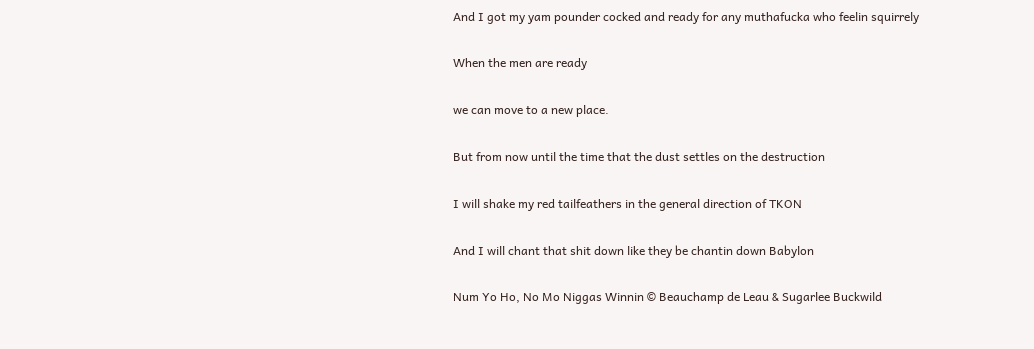And I got my yam pounder cocked and ready for any muthafucka who feelin squirrely

When the men are ready

we can move to a new place.

But from now until the time that the dust settles on the destruction

I will shake my red tailfeathers in the general direction of TKON

And I will chant that shit down like they be chantin down Babylon

Num Yo Ho, No Mo Niggas Winnin © Beauchamp de Leau & Sugarlee Buckwild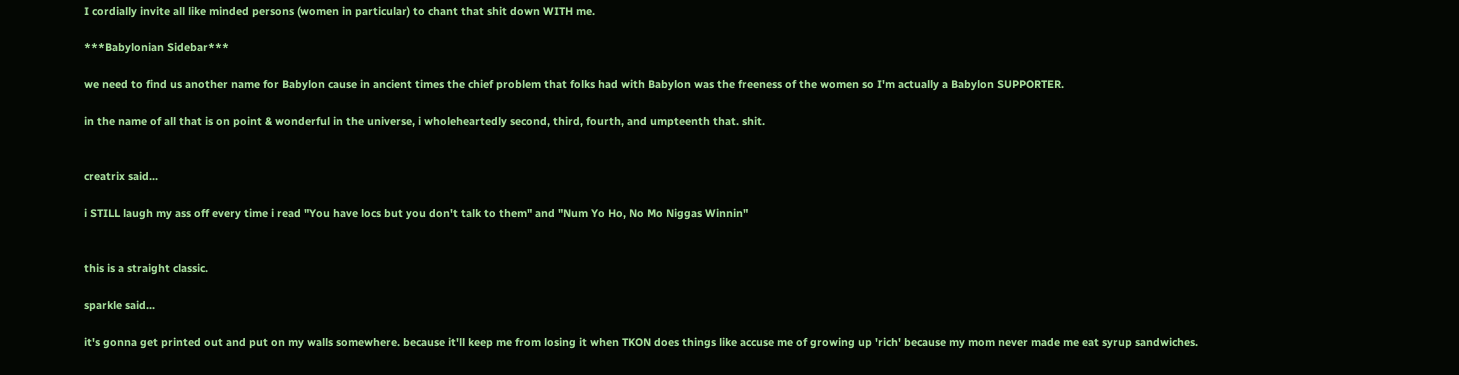I cordially invite all like minded persons (women in particular) to chant that shit down WITH me.

***Babylonian Sidebar***

we need to find us another name for Babylon cause in ancient times the chief problem that folks had with Babylon was the freeness of the women so I'm actually a Babylon SUPPORTER.

in the name of all that is on point & wonderful in the universe, i wholeheartedly second, third, fourth, and umpteenth that. shit.


creatrix said...

i STILL laugh my ass off every time i read "You have locs but you don't talk to them" and "Num Yo Ho, No Mo Niggas Winnin"


this is a straight classic.

sparkle said...

it's gonna get printed out and put on my walls somewhere. because it'll keep me from losing it when TKON does things like accuse me of growing up 'rich' because my mom never made me eat syrup sandwiches.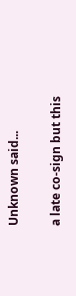Unknown said...

a late co-sign but this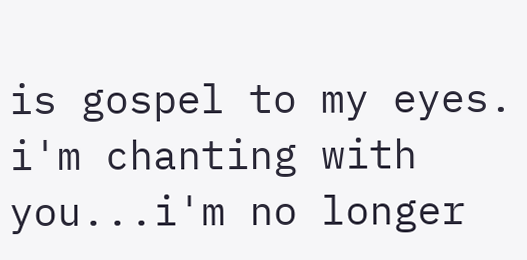is gospel to my eyes. i'm chanting with you...i'm no longer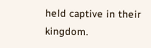held captive in their kingdom.